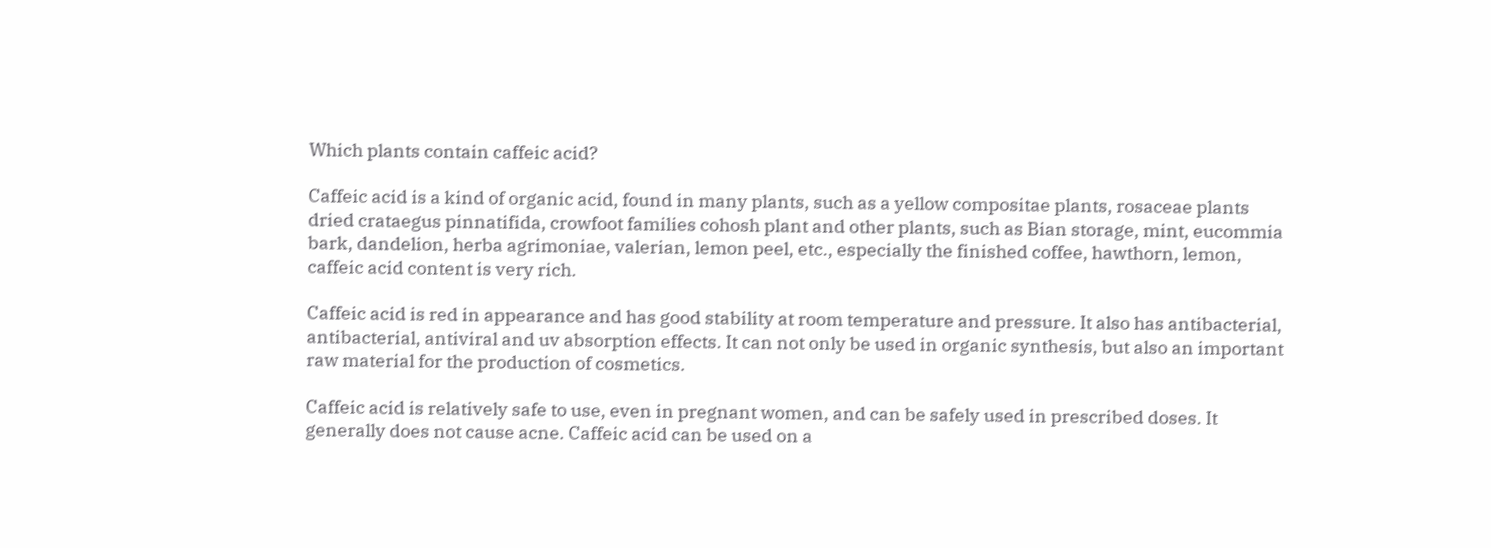Which plants contain caffeic acid?

Caffeic acid is a kind of organic acid, found in many plants, such as a yellow compositae plants, rosaceae plants dried crataegus pinnatifida, crowfoot families cohosh plant and other plants, such as Bian storage, mint, eucommia bark, dandelion, herba agrimoniae, valerian, lemon peel, etc., especially the finished coffee, hawthorn, lemon, caffeic acid content is very rich.

Caffeic acid is red in appearance and has good stability at room temperature and pressure. It also has antibacterial, antibacterial, antiviral and uv absorption effects. It can not only be used in organic synthesis, but also an important raw material for the production of cosmetics.

Caffeic acid is relatively safe to use, even in pregnant women, and can be safely used in prescribed doses. It generally does not cause acne. Caffeic acid can be used on a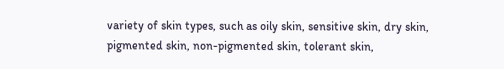variety of skin types, such as oily skin, sensitive skin, dry skin, pigmented skin, non-pigmented skin, tolerant skin,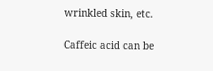wrinkled skin, etc.

Caffeic acid can be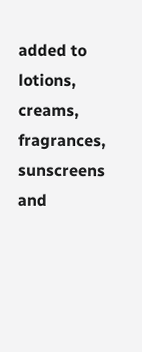added to lotions, creams, fragrances, sunscreens and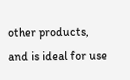other products, and is ideal for use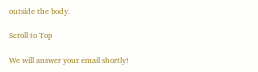outside the body.

Scroll to Top

We will answer your email shortly!